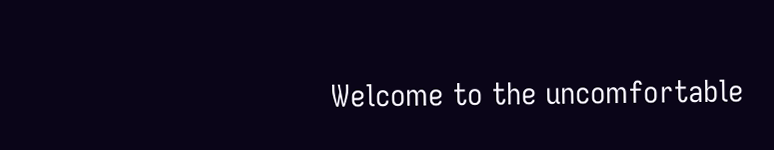Welcome to the uncomfortable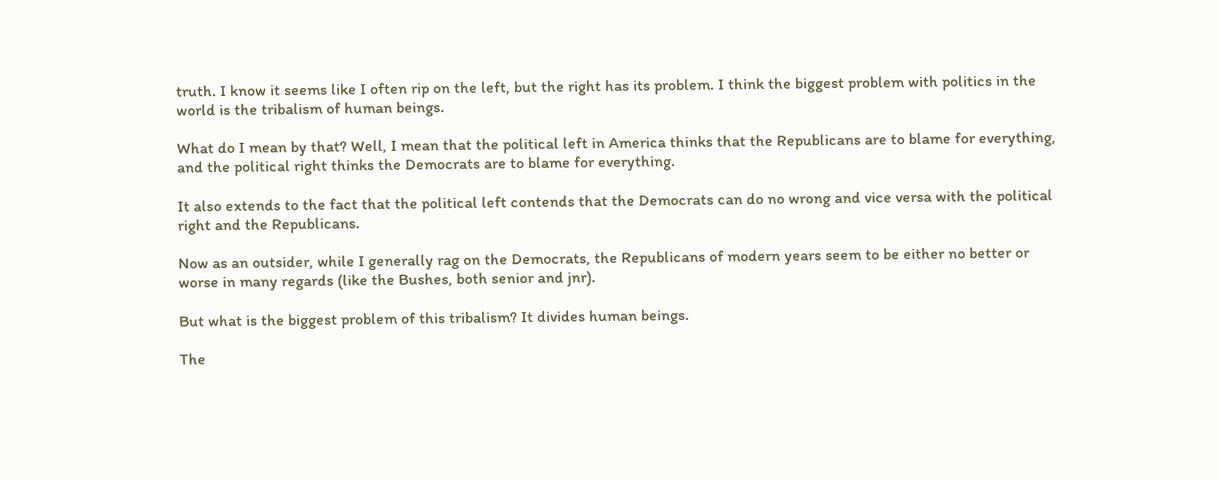truth. I know it seems like I often rip on the left, but the right has its problem. I think the biggest problem with politics in the world is the tribalism of human beings.

What do I mean by that? Well, I mean that the political left in America thinks that the Republicans are to blame for everything, and the political right thinks the Democrats are to blame for everything.

It also extends to the fact that the political left contends that the Democrats can do no wrong and vice versa with the political right and the Republicans.

Now as an outsider, while I generally rag on the Democrats, the Republicans of modern years seem to be either no better or worse in many regards (like the Bushes, both senior and jnr).

But what is the biggest problem of this tribalism? It divides human beings.

The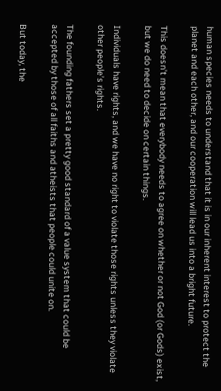human species needs to understand that it is in our inherent interest to protect the planet and each other, and our cooperation will lead us into a bright future.

This doesn’t mean that everybody needs to agree on whether or not God (or Gods) exist, but we do need to decide on certain things.

Individuals have rights, and we have no right to violate those rights unless they violate other people’s rights.

The founding fathers set a pretty good standard of a value system that could be accepted by those of all faiths and atheists that people could unite on.

But today, the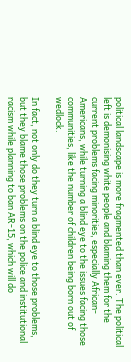political landscape is more fragmented than ever. The political left is demonising white people and blaming them for the current problems facing minorities, especially African-Americans, while turning a blind eye to the issues facing those communities, like the number of children being born out of wedlock.

In fact, not only do they turn a blind eye to those problems, but they blame those problems on the police and institutional racism while planning to ban AR-15, which will do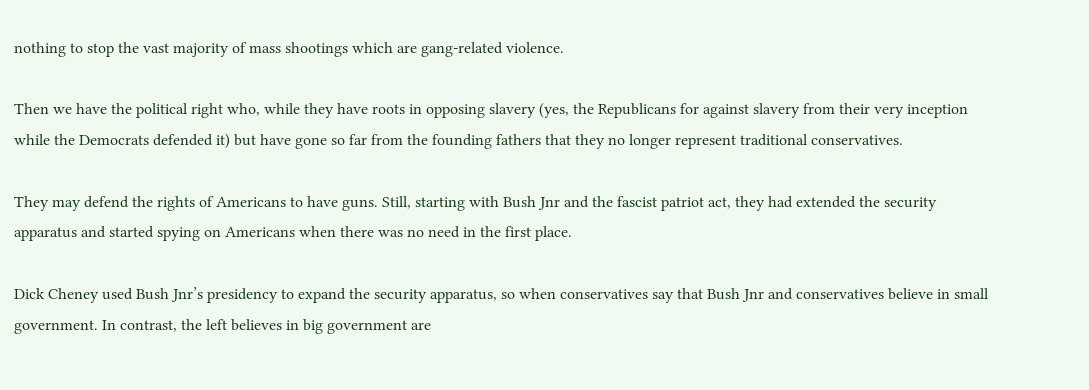nothing to stop the vast majority of mass shootings which are gang-related violence.

Then we have the political right who, while they have roots in opposing slavery (yes, the Republicans for against slavery from their very inception while the Democrats defended it) but have gone so far from the founding fathers that they no longer represent traditional conservatives.

They may defend the rights of Americans to have guns. Still, starting with Bush Jnr and the fascist patriot act, they had extended the security apparatus and started spying on Americans when there was no need in the first place.

Dick Cheney used Bush Jnr’s presidency to expand the security apparatus, so when conservatives say that Bush Jnr and conservatives believe in small government. In contrast, the left believes in big government are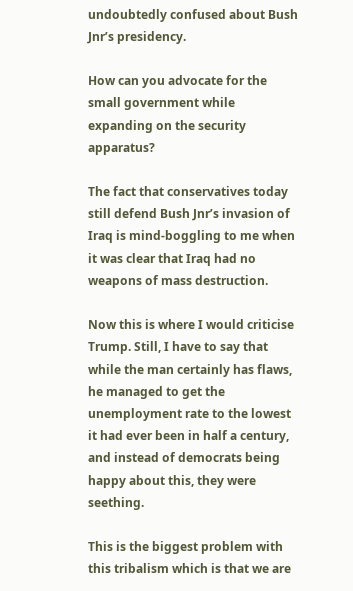undoubtedly confused about Bush Jnr’s presidency.

How can you advocate for the small government while expanding on the security apparatus?

The fact that conservatives today still defend Bush Jnr’s invasion of Iraq is mind-boggling to me when it was clear that Iraq had no weapons of mass destruction.

Now this is where I would criticise Trump. Still, I have to say that while the man certainly has flaws, he managed to get the unemployment rate to the lowest it had ever been in half a century, and instead of democrats being happy about this, they were seething.

This is the biggest problem with this tribalism which is that we are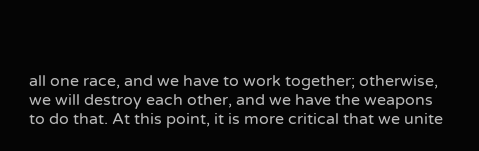all one race, and we have to work together; otherwise, we will destroy each other, and we have the weapons to do that. At this point, it is more critical that we unite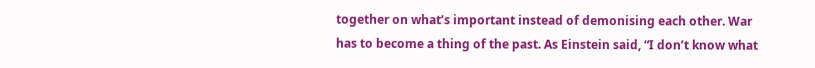together on what’s important instead of demonising each other. War has to become a thing of the past. As Einstein said, “I don’t know what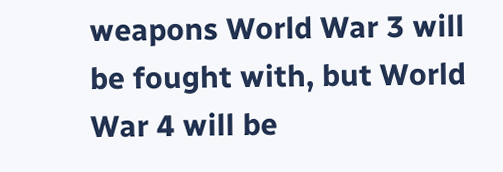weapons World War 3 will be fought with, but World War 4 will be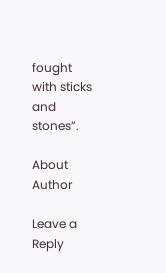fought with sticks and stones”.

About Author

Leave a Reply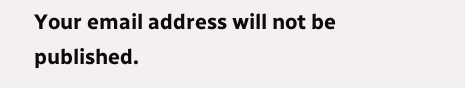Your email address will not be published.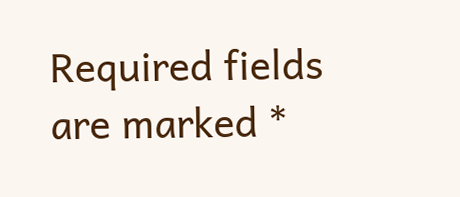Required fields are marked *